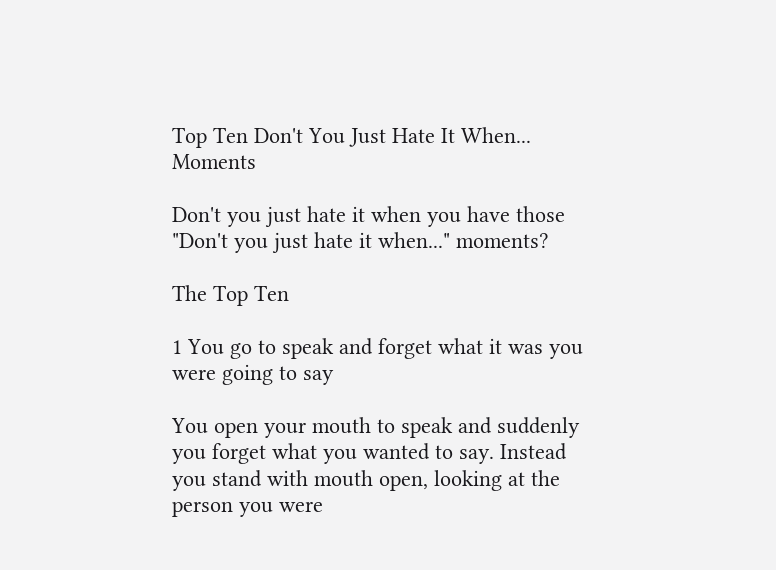Top Ten Don't You Just Hate It When... Moments

Don't you just hate it when you have those "Don't you just hate it when..." moments?

The Top Ten

1 You go to speak and forget what it was you were going to say

You open your mouth to speak and suddenly you forget what you wanted to say. Instead you stand with mouth open, looking at the person you were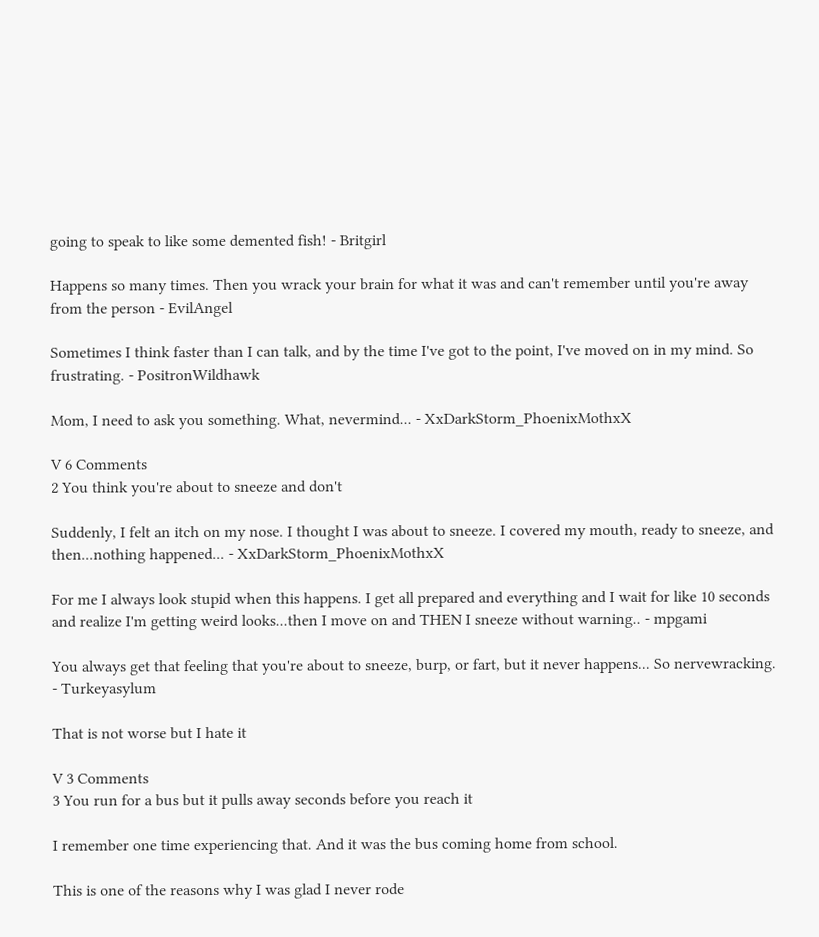going to speak to like some demented fish! - Britgirl

Happens so many times. Then you wrack your brain for what it was and can't remember until you're away from the person - EvilAngel

Sometimes I think faster than I can talk, and by the time I've got to the point, I've moved on in my mind. So frustrating. - PositronWildhawk

Mom, I need to ask you something. What, nevermind... - XxDarkStorm_PhoenixMothxX

V 6 Comments
2 You think you're about to sneeze and don't

Suddenly, I felt an itch on my nose. I thought I was about to sneeze. I covered my mouth, ready to sneeze, and then...nothing happened... - XxDarkStorm_PhoenixMothxX

For me I always look stupid when this happens. I get all prepared and everything and I wait for like 10 seconds and realize I'm getting weird looks...then I move on and THEN I sneeze without warning.. - mpgami

You always get that feeling that you're about to sneeze, burp, or fart, but it never happens... So nervewracking. - Turkeyasylum

That is not worse but I hate it

V 3 Comments
3 You run for a bus but it pulls away seconds before you reach it

I remember one time experiencing that. And it was the bus coming home from school.

This is one of the reasons why I was glad I never rode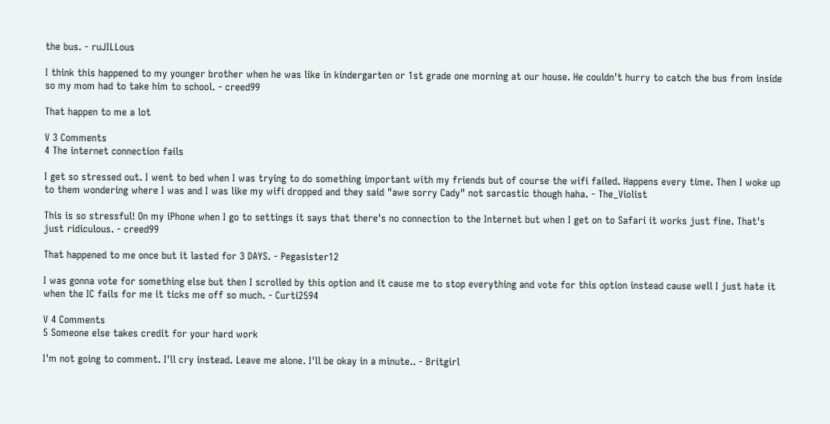the bus. - ruJILLous

I think this happened to my younger brother when he was like in kindergarten or 1st grade one morning at our house. He couldn't hurry to catch the bus from inside so my mom had to take him to school. - creed99

That happen to me a lot

V 3 Comments
4 The internet connection fails

I get so stressed out. I went to bed when I was trying to do something important with my friends but of course the wifi failed. Happens every time. Then I woke up to them wondering where I was and I was like my wifi dropped and they said "awe sorry Cady" not sarcastic though haha. - The_Violist

This is so stressful! On my iPhone when I go to settings it says that there's no connection to the Internet but when I get on to Safari it works just fine. That's just ridiculous. - creed99

That happened to me once but it lasted for 3 DAYS. - Pegasister12

I was gonna vote for something else but then I scrolled by this option and it cause me to stop everything and vote for this option instead cause well I just hate it when the IC fails for me it ticks me off so much. - Curti2594

V 4 Comments
5 Someone else takes credit for your hard work

I'm not going to comment. I'll cry instead. Leave me alone. I'll be okay in a minute.. - Britgirl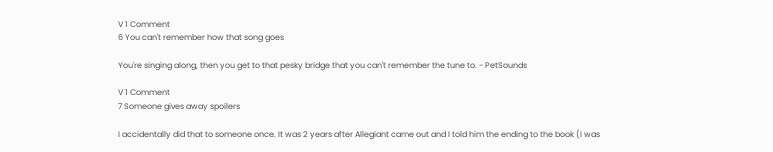V 1 Comment
6 You can't remember how that song goes

You're singing along, then you get to that pesky bridge that you can't remember the tune to. - PetSounds

V 1 Comment
7 Someone gives away spoilers

I accidentally did that to someone once. It was 2 years after Allegiant came out and I told him the ending to the book (I was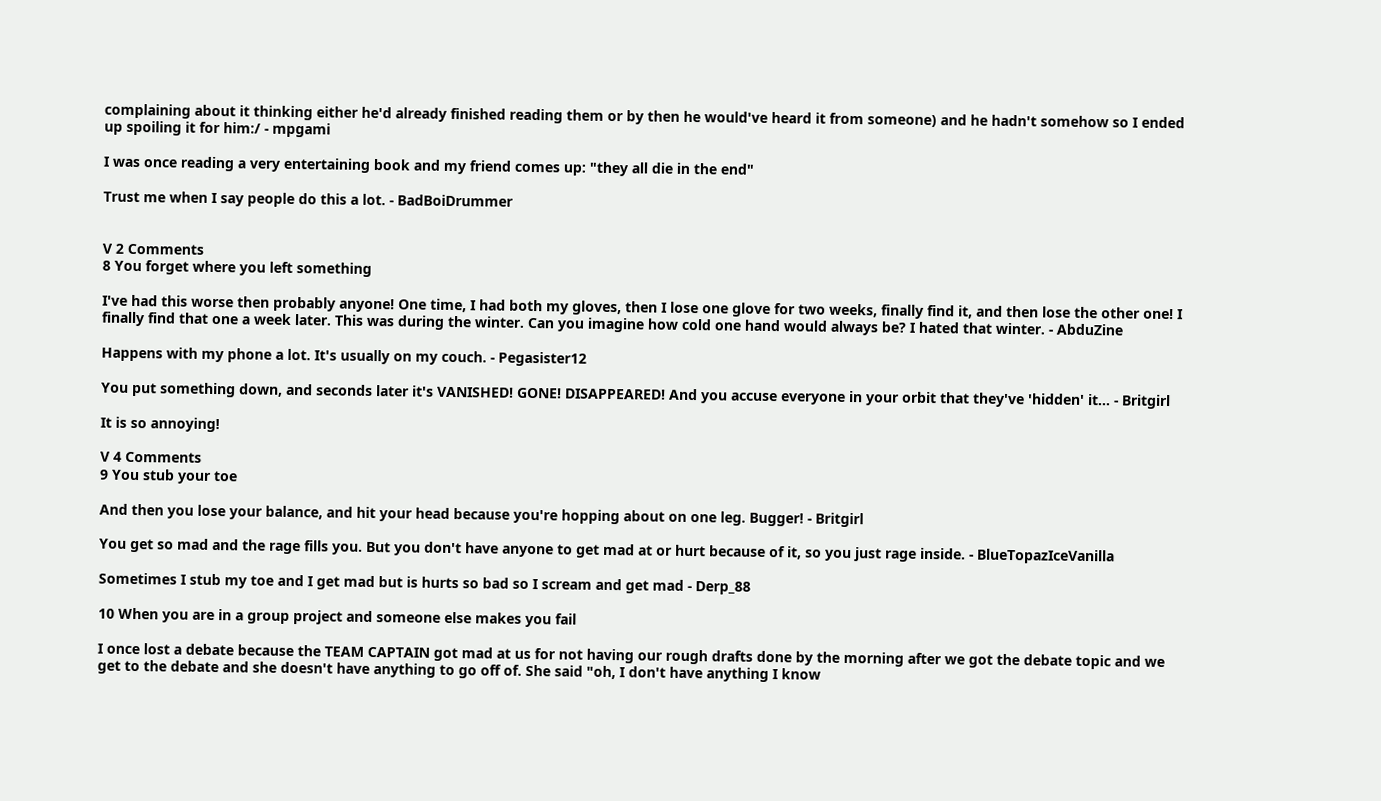complaining about it thinking either he'd already finished reading them or by then he would've heard it from someone) and he hadn't somehow so I ended up spoiling it for him:/ - mpgami

I was once reading a very entertaining book and my friend comes up: "they all die in the end"

Trust me when I say people do this a lot. - BadBoiDrummer


V 2 Comments
8 You forget where you left something

I've had this worse then probably anyone! One time, I had both my gloves, then I lose one glove for two weeks, finally find it, and then lose the other one! I finally find that one a week later. This was during the winter. Can you imagine how cold one hand would always be? I hated that winter. - AbduZine

Happens with my phone a lot. It's usually on my couch. - Pegasister12

You put something down, and seconds later it's VANISHED! GONE! DISAPPEARED! And you accuse everyone in your orbit that they've 'hidden' it... - Britgirl

It is so annoying!

V 4 Comments
9 You stub your toe

And then you lose your balance, and hit your head because you're hopping about on one leg. Bugger! - Britgirl

You get so mad and the rage fills you. But you don't have anyone to get mad at or hurt because of it, so you just rage inside. - BlueTopazIceVanilla

Sometimes I stub my toe and I get mad but is hurts so bad so I scream and get mad - Derp_88

10 When you are in a group project and someone else makes you fail

I once lost a debate because the TEAM CAPTAIN got mad at us for not having our rough drafts done by the morning after we got the debate topic and we get to the debate and she doesn't have anything to go off of. She said "oh, I don't have anything I know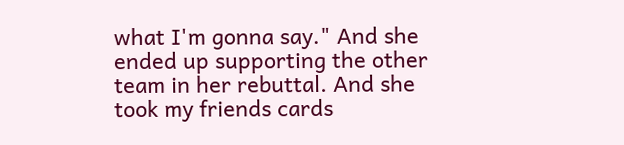what I'm gonna say." And she ended up supporting the other team in her rebuttal. And she took my friends cards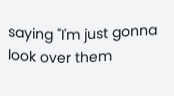saying "I'm just gonna look over them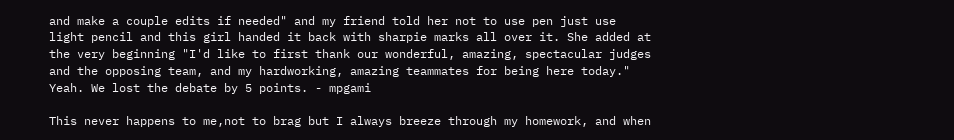and make a couple edits if needed" and my friend told her not to use pen just use light pencil and this girl handed it back with sharpie marks all over it. She added at the very beginning "I'd like to first thank our wonderful, amazing, spectacular judges and the opposing team, and my hardworking, amazing teammates for being here today." Yeah. We lost the debate by 5 points. - mpgami

This never happens to me,not to brag but I always breeze through my homework, and when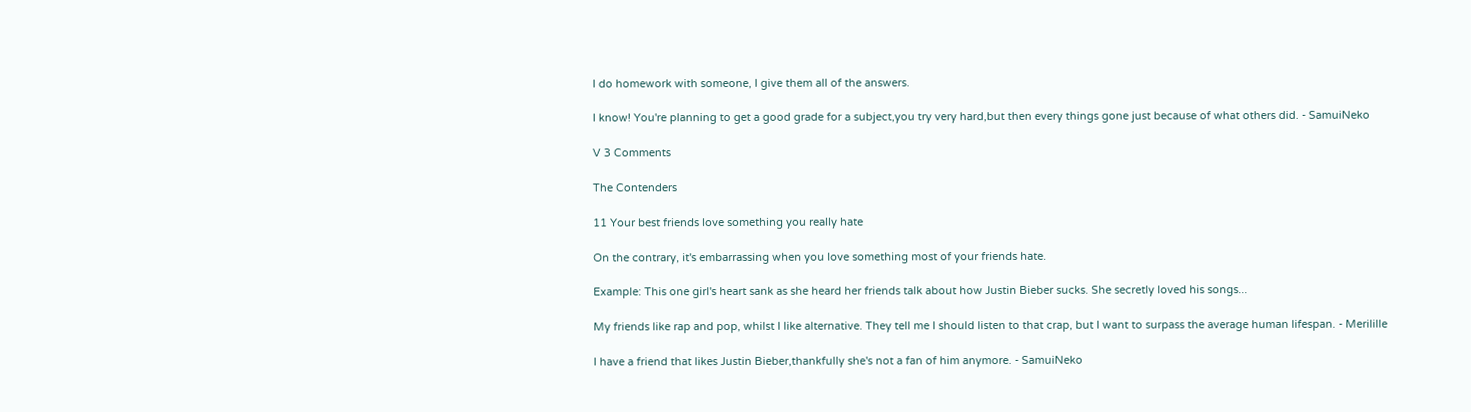I do homework with someone, I give them all of the answers.

I know! You're planning to get a good grade for a subject,you try very hard,but then every things gone just because of what others did. - SamuiNeko

V 3 Comments

The Contenders

11 Your best friends love something you really hate

On the contrary, it's embarrassing when you love something most of your friends hate.

Example: This one girl's heart sank as she heard her friends talk about how Justin Bieber sucks. She secretly loved his songs...

My friends like rap and pop, whilst I like alternative. They tell me I should listen to that crap, but I want to surpass the average human lifespan. - Merilille

I have a friend that likes Justin Bieber,thankfully she's not a fan of him anymore. - SamuiNeko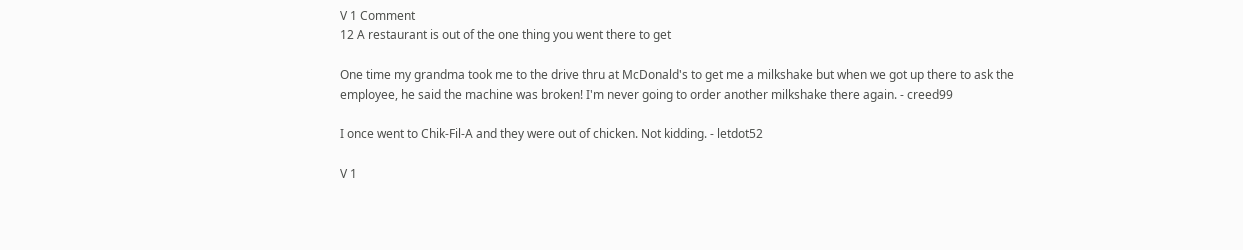V 1 Comment
12 A restaurant is out of the one thing you went there to get

One time my grandma took me to the drive thru at McDonald's to get me a milkshake but when we got up there to ask the employee, he said the machine was broken! I'm never going to order another milkshake there again. - creed99

I once went to Chik-Fil-A and they were out of chicken. Not kidding. - letdot52

V 1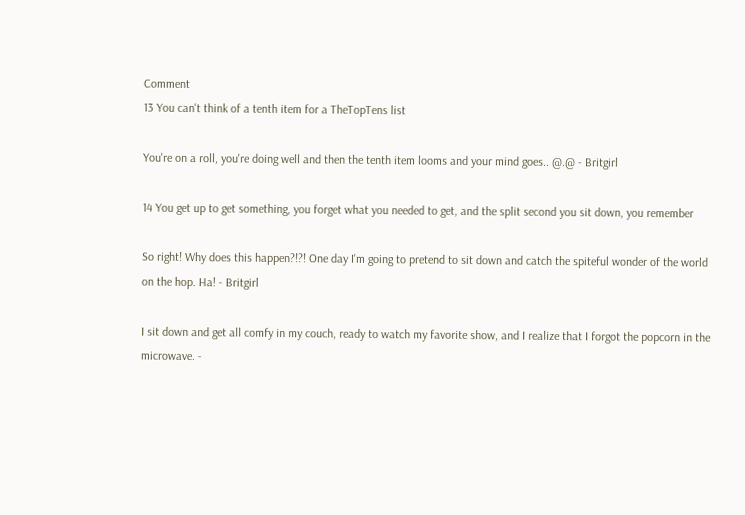Comment
13 You can't think of a tenth item for a TheTopTens list

You're on a roll, you're doing well and then the tenth item looms and your mind goes.. @.@ - Britgirl

14 You get up to get something, you forget what you needed to get, and the split second you sit down, you remember

So right! Why does this happen?!?! One day I'm going to pretend to sit down and catch the spiteful wonder of the world on the hop. Ha! - Britgirl

I sit down and get all comfy in my couch, ready to watch my favorite show, and I realize that I forgot the popcorn in the microwave. -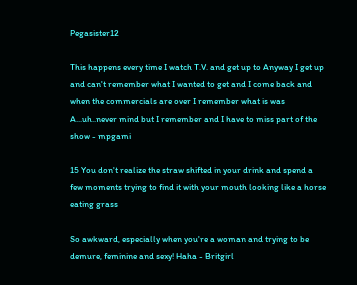Pegasister12

This happens every time I watch T.V. and get up to Anyway I get up and can't remember what I wanted to get and I come back and when the commercials are over I remember what is was A...uh..never mind but I remember and I have to miss part of the show - mpgami

15 You don't realize the straw shifted in your drink and spend a few moments trying to find it with your mouth looking like a horse eating grass

So awkward, especially when you're a woman and trying to be demure, feminine and sexy! Haha - Britgirl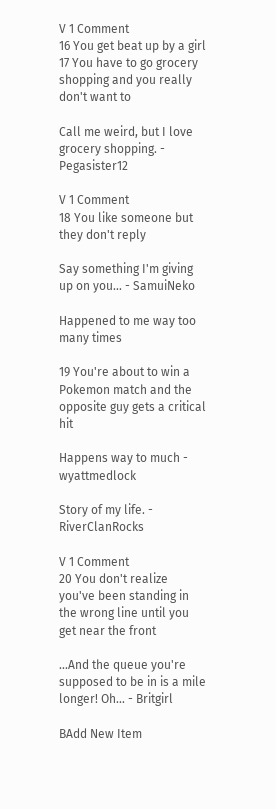V 1 Comment
16 You get beat up by a girl
17 You have to go grocery shopping and you really don't want to

Call me weird, but I love grocery shopping. - Pegasister12

V 1 Comment
18 You like someone but they don't reply

Say something I'm giving up on you... - SamuiNeko

Happened to me way too many times

19 You're about to win a Pokemon match and the opposite guy gets a critical hit

Happens way to much - wyattmedlock

Story of my life. - RiverClanRocks

V 1 Comment
20 You don't realize you've been standing in the wrong line until you get near the front

...And the queue you're supposed to be in is a mile longer! Oh... - Britgirl

BAdd New Item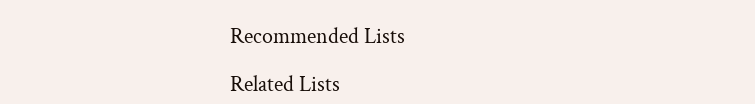Recommended Lists

Related Lists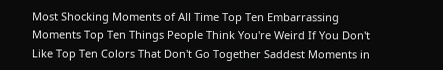Most Shocking Moments of All Time Top Ten Embarrassing Moments Top Ten Things People Think You're Weird If You Don't Like Top Ten Colors That Don't Go Together Saddest Moments in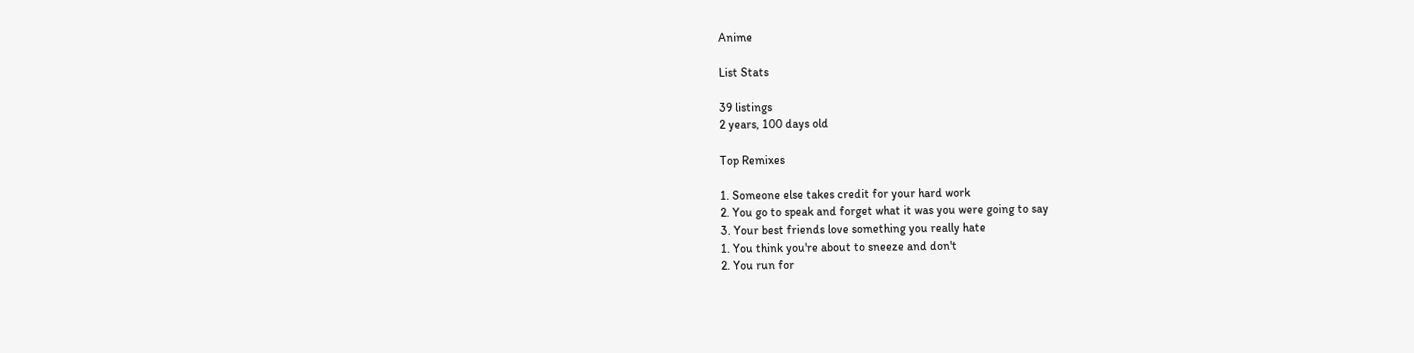Anime

List Stats

39 listings
2 years, 100 days old

Top Remixes

1. Someone else takes credit for your hard work
2. You go to speak and forget what it was you were going to say
3. Your best friends love something you really hate
1. You think you're about to sneeze and don't
2. You run for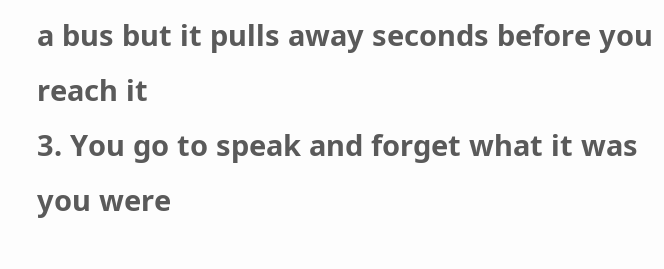a bus but it pulls away seconds before you reach it
3. You go to speak and forget what it was you were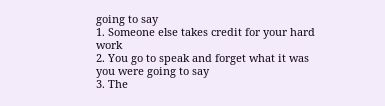going to say
1. Someone else takes credit for your hard work
2. You go to speak and forget what it was you were going to say
3. The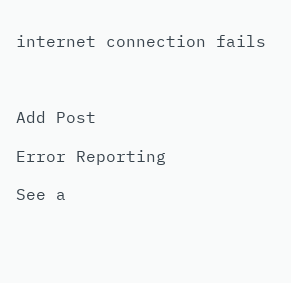internet connection fails



Add Post

Error Reporting

See a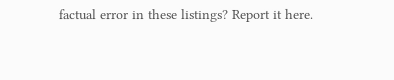factual error in these listings? Report it here.